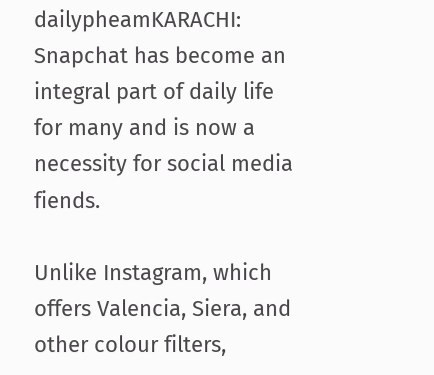dailypheamKARACHI: Snapchat has become an integral part of daily life for many and is now a necessity for social media fiends.

Unlike Instagram, which offers Valencia, Siera, and other colour filters,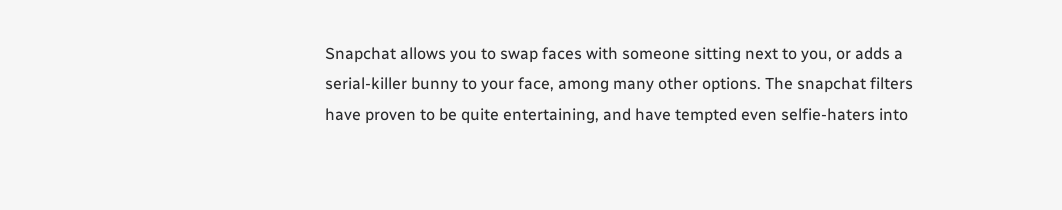Snapchat allows you to swap faces with someone sitting next to you, or adds a serial-killer bunny to your face, among many other options. The snapchat filters have proven to be quite entertaining, and have tempted even selfie-haters into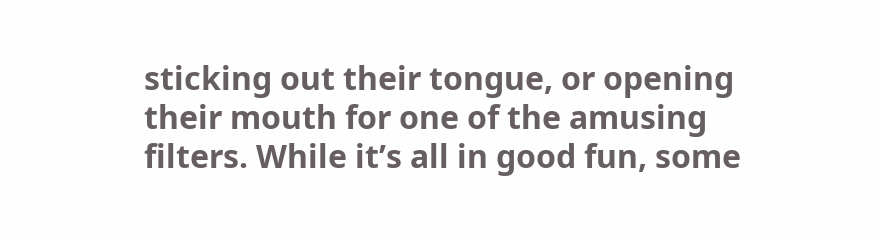sticking out their tongue, or opening their mouth for one of the amusing filters. While it’s all in good fun, some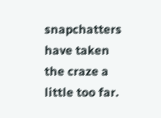snapchatters have taken the craze a little too far.